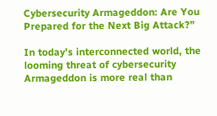Cybersecurity Armageddon: Are You Prepared for the Next Big Attack?”

In today’s interconnected world, the looming threat of cybersecurity Armageddon is more real than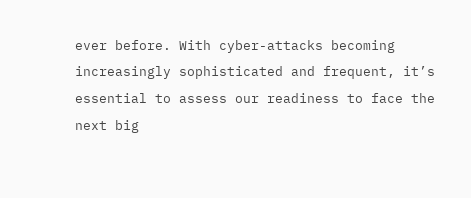ever before. With cyber-attacks becoming increasingly sophisticated and frequent, it’s essential to assess our readiness to face the next big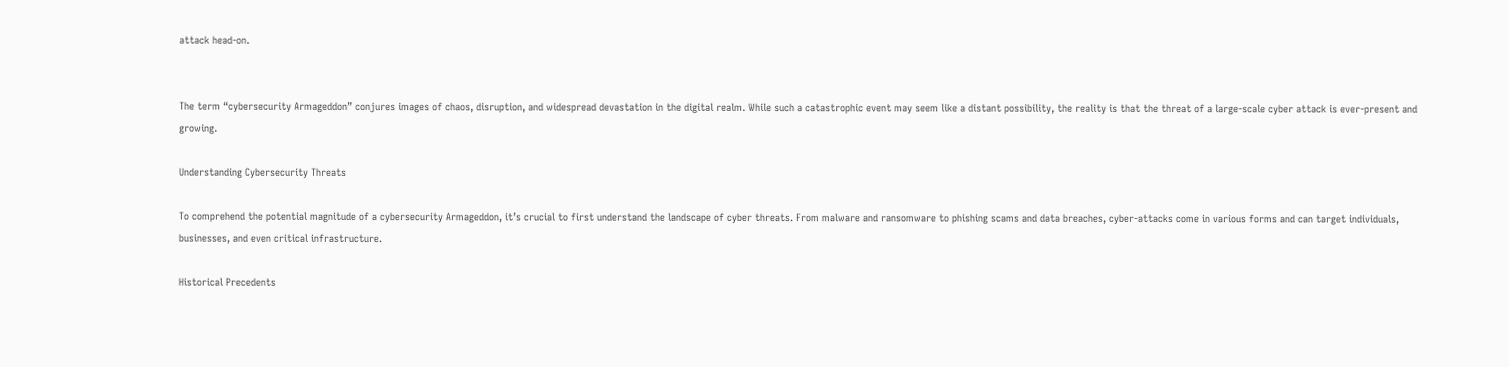attack head-on.


The term “cybersecurity Armageddon” conjures images of chaos, disruption, and widespread devastation in the digital realm. While such a catastrophic event may seem like a distant possibility, the reality is that the threat of a large-scale cyber attack is ever-present and growing.

Understanding Cybersecurity Threats

To comprehend the potential magnitude of a cybersecurity Armageddon, it’s crucial to first understand the landscape of cyber threats. From malware and ransomware to phishing scams and data breaches, cyber-attacks come in various forms and can target individuals, businesses, and even critical infrastructure.

Historical Precedents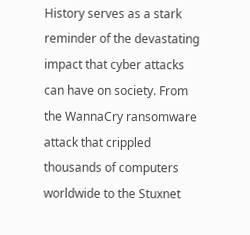History serves as a stark reminder of the devastating impact that cyber attacks can have on society. From the WannaCry ransomware attack that crippled thousands of computers worldwide to the Stuxnet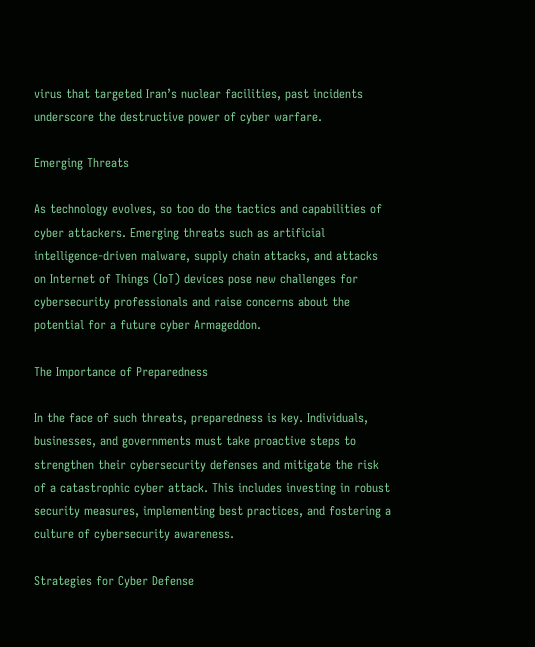virus that targeted Iran’s nuclear facilities, past incidents underscore the destructive power of cyber warfare.

Emerging Threats

As technology evolves, so too do the tactics and capabilities of cyber attackers. Emerging threats such as artificial intelligence-driven malware, supply chain attacks, and attacks on Internet of Things (IoT) devices pose new challenges for cybersecurity professionals and raise concerns about the potential for a future cyber Armageddon.

The Importance of Preparedness

In the face of such threats, preparedness is key. Individuals, businesses, and governments must take proactive steps to strengthen their cybersecurity defenses and mitigate the risk of a catastrophic cyber attack. This includes investing in robust security measures, implementing best practices, and fostering a culture of cybersecurity awareness.

Strategies for Cyber Defense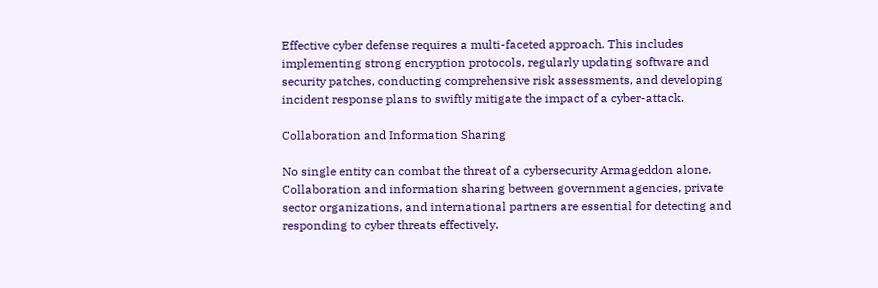Effective cyber defense requires a multi-faceted approach. This includes implementing strong encryption protocols, regularly updating software and security patches, conducting comprehensive risk assessments, and developing incident response plans to swiftly mitigate the impact of a cyber-attack.

Collaboration and Information Sharing

No single entity can combat the threat of a cybersecurity Armageddon alone. Collaboration and information sharing between government agencies, private sector organizations, and international partners are essential for detecting and responding to cyber threats effectively.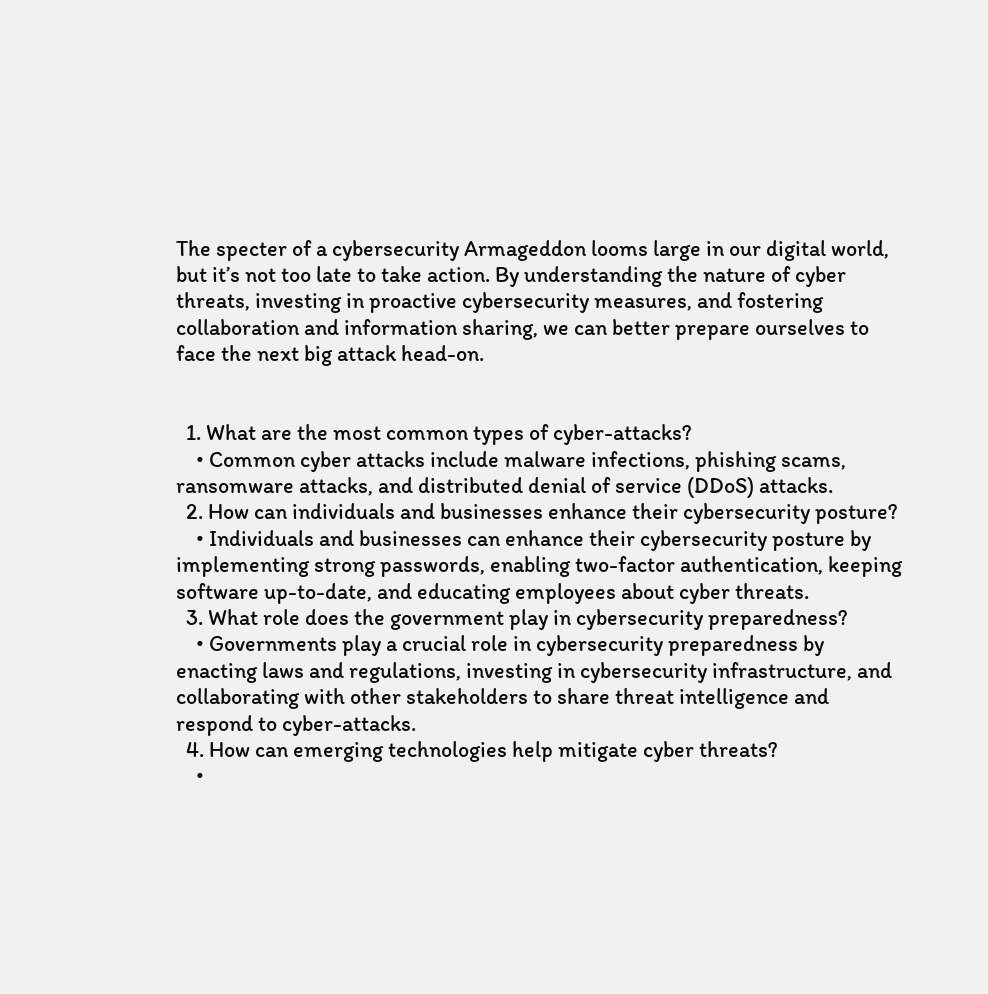The specter of a cybersecurity Armageddon looms large in our digital world, but it’s not too late to take action. By understanding the nature of cyber threats, investing in proactive cybersecurity measures, and fostering collaboration and information sharing, we can better prepare ourselves to face the next big attack head-on.


  1. What are the most common types of cyber-attacks?
    • Common cyber attacks include malware infections, phishing scams, ransomware attacks, and distributed denial of service (DDoS) attacks.
  2. How can individuals and businesses enhance their cybersecurity posture?
    • Individuals and businesses can enhance their cybersecurity posture by implementing strong passwords, enabling two-factor authentication, keeping software up-to-date, and educating employees about cyber threats.
  3. What role does the government play in cybersecurity preparedness?
    • Governments play a crucial role in cybersecurity preparedness by enacting laws and regulations, investing in cybersecurity infrastructure, and collaborating with other stakeholders to share threat intelligence and respond to cyber-attacks.
  4. How can emerging technologies help mitigate cyber threats?
    •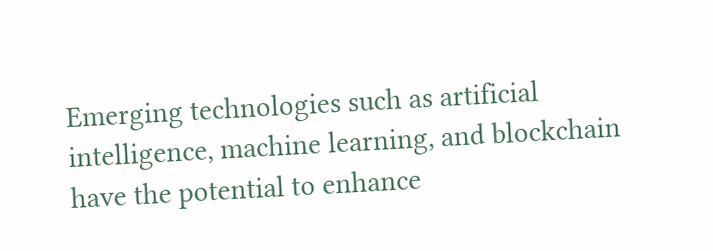Emerging technologies such as artificial intelligence, machine learning, and blockchain have the potential to enhance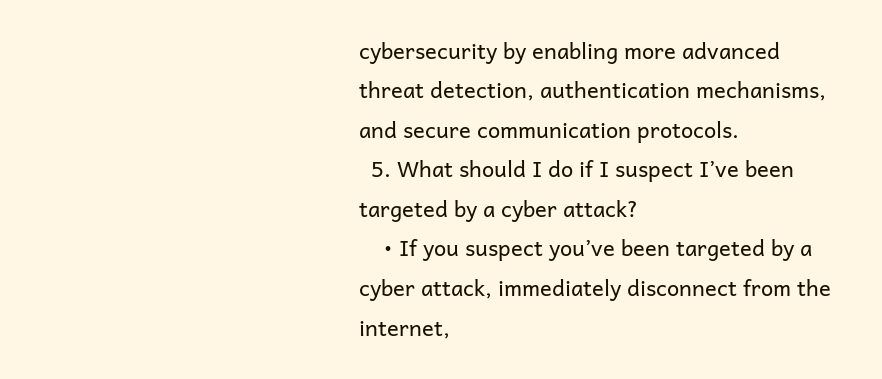cybersecurity by enabling more advanced threat detection, authentication mechanisms, and secure communication protocols.
  5. What should I do if I suspect I’ve been targeted by a cyber attack?
    • If you suspect you’ve been targeted by a cyber attack, immediately disconnect from the internet,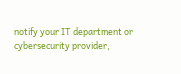notify your IT department or cybersecurity provider,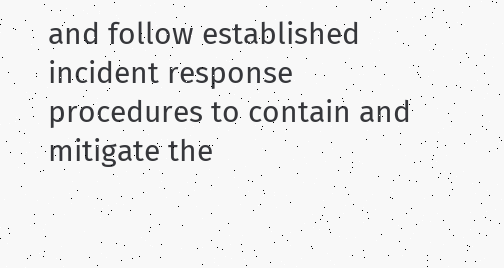and follow established incident response procedures to contain and mitigate the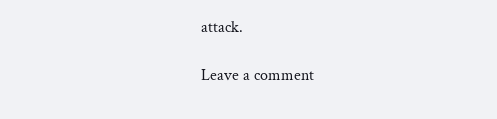attack.

Leave a comment